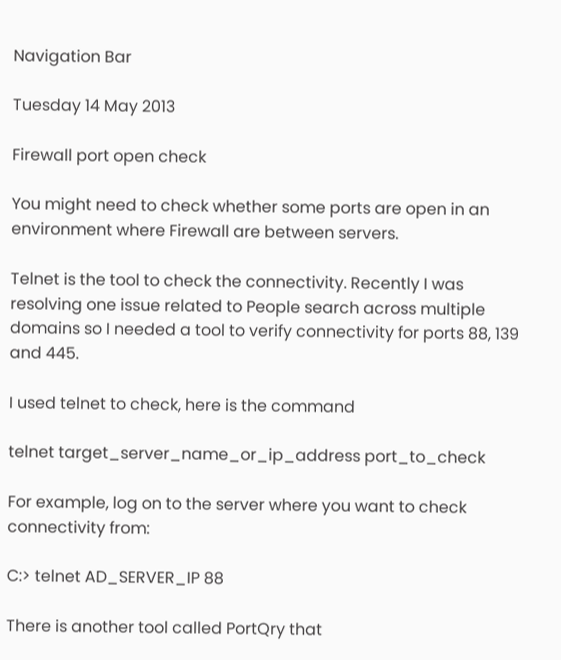Navigation Bar

Tuesday 14 May 2013

Firewall port open check

You might need to check whether some ports are open in an environment where Firewall are between servers.

Telnet is the tool to check the connectivity. Recently I was resolving one issue related to People search across multiple domains so I needed a tool to verify connectivity for ports 88, 139 and 445.

I used telnet to check, here is the command

telnet target_server_name_or_ip_address port_to_check

For example, log on to the server where you want to check connectivity from:

C:> telnet AD_SERVER_IP 88

There is another tool called PortQry that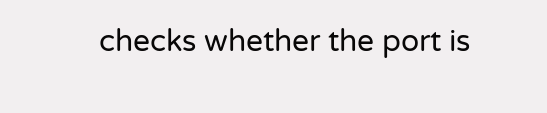checks whether the port is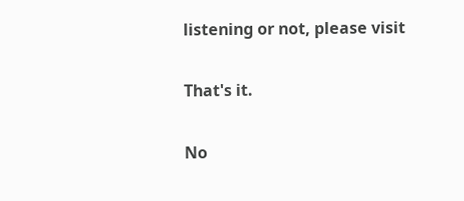listening or not, please visit

That's it.

No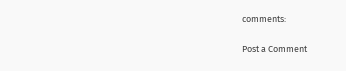comments:

Post a Comment